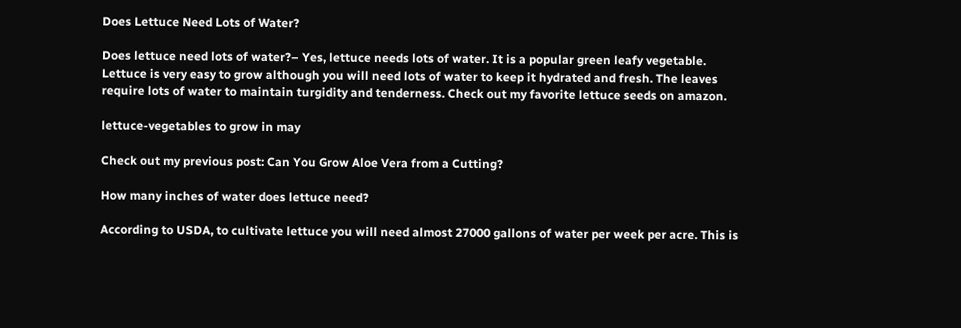Does Lettuce Need Lots of Water?

Does lettuce need lots of water?– Yes, lettuce needs lots of water. It is a popular green leafy vegetable. Lettuce is very easy to grow although you will need lots of water to keep it hydrated and fresh. The leaves require lots of water to maintain turgidity and tenderness. Check out my favorite lettuce seeds on amazon.

lettuce-vegetables to grow in may

Check out my previous post: Can You Grow Aloe Vera from a Cutting?

How many inches of water does lettuce need?

According to USDA, to cultivate lettuce you will need almost 27000 gallons of water per week per acre. This is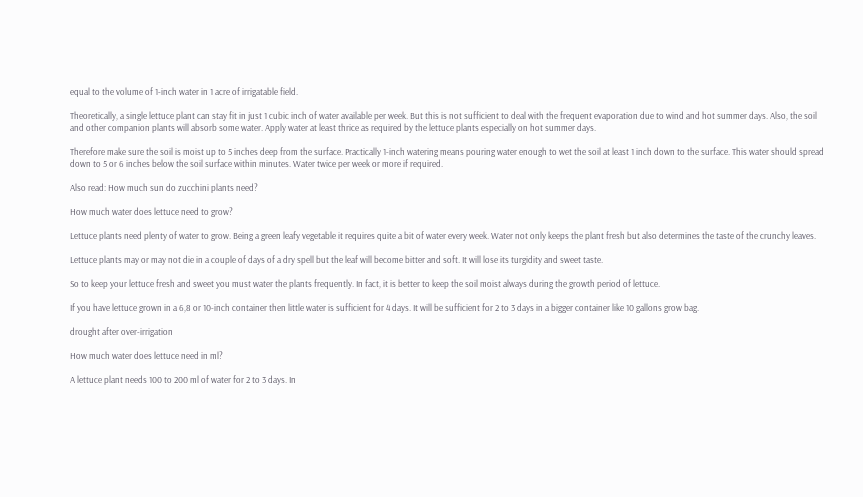equal to the volume of 1-inch water in 1 acre of irrigatable field.

Theoretically, a single lettuce plant can stay fit in just 1 cubic inch of water available per week. But this is not sufficient to deal with the frequent evaporation due to wind and hot summer days. Also, the soil and other companion plants will absorb some water. Apply water at least thrice as required by the lettuce plants especially on hot summer days.

Therefore make sure the soil is moist up to 5 inches deep from the surface. Practically 1-inch watering means pouring water enough to wet the soil at least 1 inch down to the surface. This water should spread down to 5 or 6 inches below the soil surface within minutes. Water twice per week or more if required.

Also read: How much sun do zucchini plants need?

How much water does lettuce need to grow?

Lettuce plants need plenty of water to grow. Being a green leafy vegetable it requires quite a bit of water every week. Water not only keeps the plant fresh but also determines the taste of the crunchy leaves.

Lettuce plants may or may not die in a couple of days of a dry spell but the leaf will become bitter and soft. It will lose its turgidity and sweet taste.

So to keep your lettuce fresh and sweet you must water the plants frequently. In fact, it is better to keep the soil moist always during the growth period of lettuce.

If you have lettuce grown in a 6,8 or 10-inch container then little water is sufficient for 4 days. It will be sufficient for 2 to 3 days in a bigger container like 10 gallons grow bag.

drought after over-irrigation

How much water does lettuce need in ml?

A lettuce plant needs 100 to 200 ml of water for 2 to 3 days. In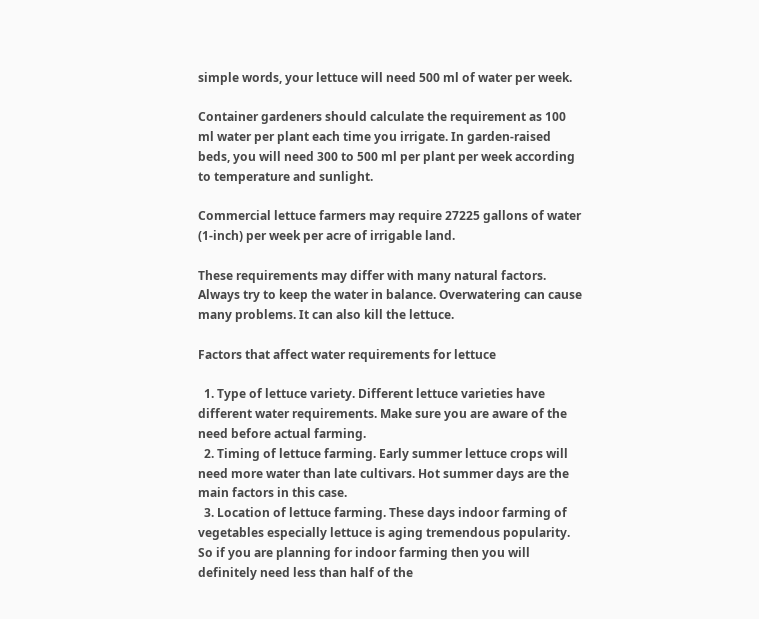simple words, your lettuce will need 500 ml of water per week.

Container gardeners should calculate the requirement as 100 ml water per plant each time you irrigate. In garden-raised beds, you will need 300 to 500 ml per plant per week according to temperature and sunlight.

Commercial lettuce farmers may require 27225 gallons of water (1-inch) per week per acre of irrigable land.

These requirements may differ with many natural factors. Always try to keep the water in balance. Overwatering can cause many problems. It can also kill the lettuce.

Factors that affect water requirements for lettuce

  1. Type of lettuce variety. Different lettuce varieties have different water requirements. Make sure you are aware of the need before actual farming.
  2. Timing of lettuce farming. Early summer lettuce crops will need more water than late cultivars. Hot summer days are the main factors in this case.
  3. Location of lettuce farming. These days indoor farming of vegetables especially lettuce is aging tremendous popularity. So if you are planning for indoor farming then you will definitely need less than half of the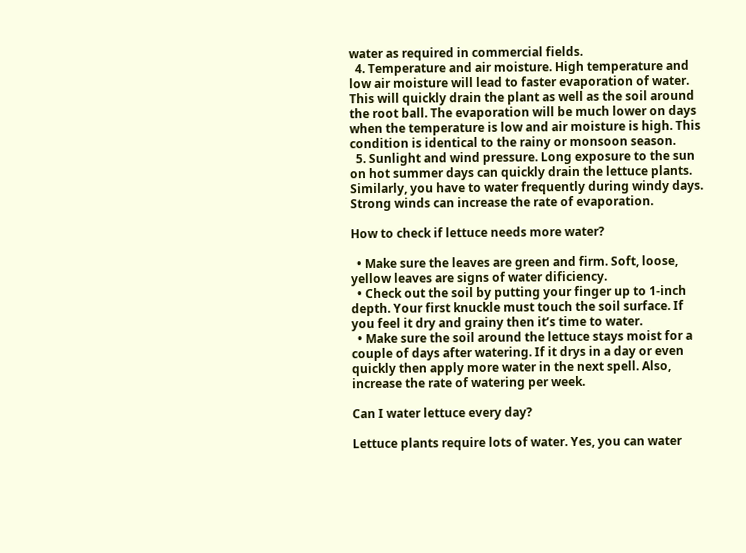water as required in commercial fields.
  4. Temperature and air moisture. High temperature and low air moisture will lead to faster evaporation of water. This will quickly drain the plant as well as the soil around the root ball. The evaporation will be much lower on days when the temperature is low and air moisture is high. This condition is identical to the rainy or monsoon season.
  5. Sunlight and wind pressure. Long exposure to the sun on hot summer days can quickly drain the lettuce plants. Similarly, you have to water frequently during windy days. Strong winds can increase the rate of evaporation.

How to check if lettuce needs more water?

  • Make sure the leaves are green and firm. Soft, loose, yellow leaves are signs of water dificiency.
  • Check out the soil by putting your finger up to 1-inch depth. Your first knuckle must touch the soil surface. If you feel it dry and grainy then it’s time to water.
  • Make sure the soil around the lettuce stays moist for a couple of days after watering. If it drys in a day or even quickly then apply more water in the next spell. Also, increase the rate of watering per week.

Can I water lettuce every day?

Lettuce plants require lots of water. Yes, you can water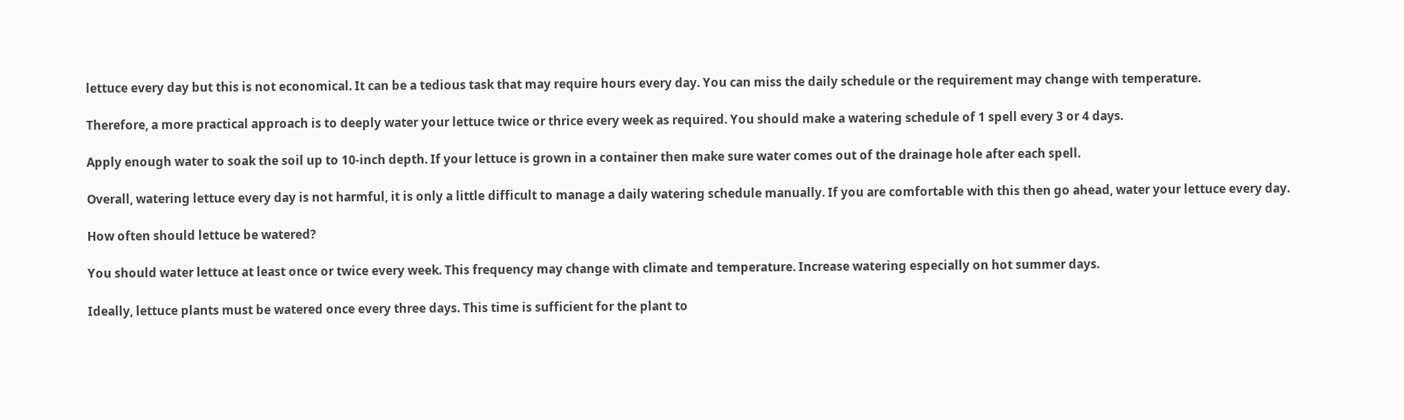lettuce every day but this is not economical. It can be a tedious task that may require hours every day. You can miss the daily schedule or the requirement may change with temperature.

Therefore, a more practical approach is to deeply water your lettuce twice or thrice every week as required. You should make a watering schedule of 1 spell every 3 or 4 days.

Apply enough water to soak the soil up to 10-inch depth. If your lettuce is grown in a container then make sure water comes out of the drainage hole after each spell.

Overall, watering lettuce every day is not harmful, it is only a little difficult to manage a daily watering schedule manually. If you are comfortable with this then go ahead, water your lettuce every day.

How often should lettuce be watered?

You should water lettuce at least once or twice every week. This frequency may change with climate and temperature. Increase watering especially on hot summer days.

Ideally, lettuce plants must be watered once every three days. This time is sufficient for the plant to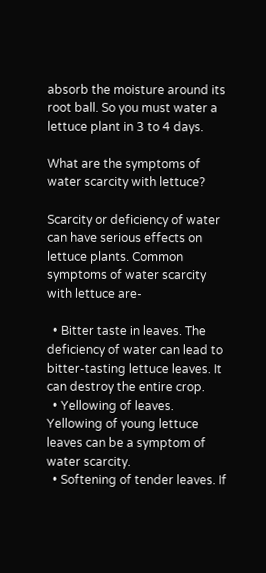absorb the moisture around its root ball. So you must water a lettuce plant in 3 to 4 days.

What are the symptoms of water scarcity with lettuce?

Scarcity or deficiency of water can have serious effects on lettuce plants. Common symptoms of water scarcity with lettuce are-

  • Bitter taste in leaves. The deficiency of water can lead to bitter-tasting lettuce leaves. It can destroy the entire crop.
  • Yellowing of leaves. Yellowing of young lettuce leaves can be a symptom of water scarcity.
  • Softening of tender leaves. If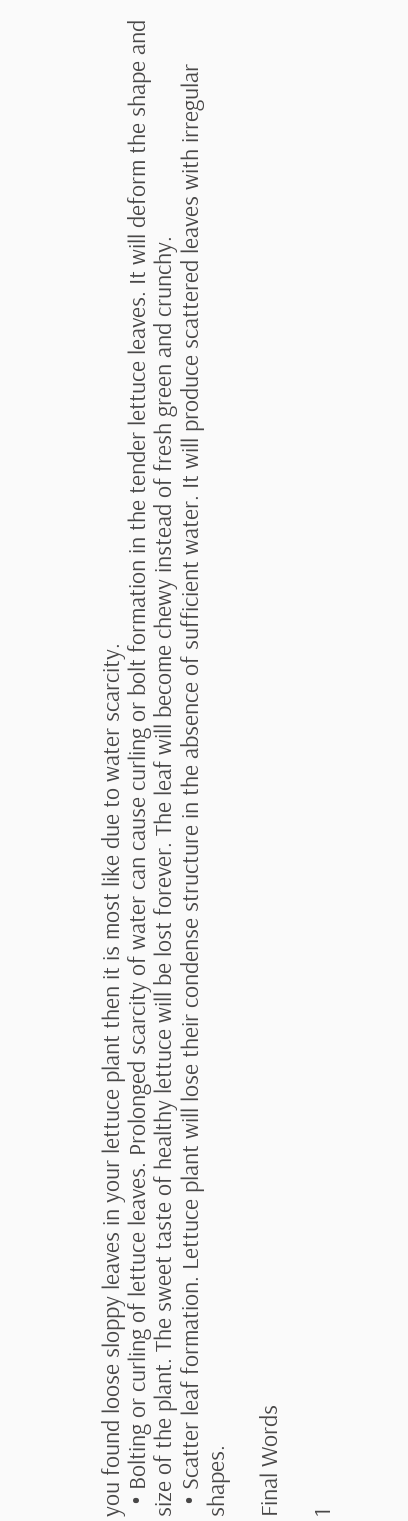you found loose sloppy leaves in your lettuce plant then it is most like due to water scarcity.
  • Bolting or curling of lettuce leaves. Prolonged scarcity of water can cause curling or bolt formation in the tender lettuce leaves. It will deform the shape and size of the plant. The sweet taste of healthy lettuce will be lost forever. The leaf will become chewy instead of fresh green and crunchy.
  • Scatter leaf formation. Lettuce plant will lose their condense structure in the absence of sufficient water. It will produce scattered leaves with irregular shapes.

Final Words

1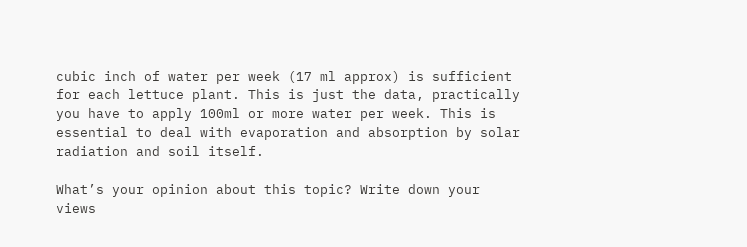cubic inch of water per week (17 ml approx) is sufficient for each lettuce plant. This is just the data, practically you have to apply 100ml or more water per week. This is essential to deal with evaporation and absorption by solar radiation and soil itself.

What’s your opinion about this topic? Write down your views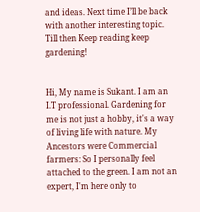and ideas. Next time I’ll be back with another interesting topic. Till then Keep reading keep gardening!


Hi, My name is Sukant. I am an I.T professional. Gardening for me is not just a hobby, it's a way of living life with nature. My Ancestors were Commercial farmers: So I personally feel attached to the green. I am not an expert, I'm here only to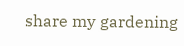share my gardening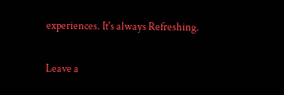experiences. It's always Refreshing.

Leave a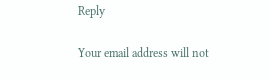Reply

Your email address will not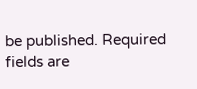be published. Required fields are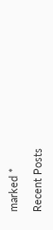marked *

Recent Posts